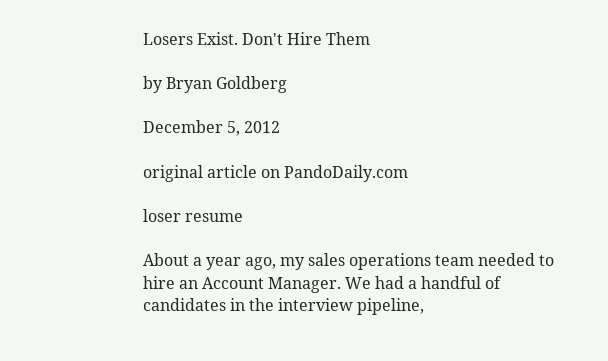Losers Exist. Don't Hire Them

by Bryan Goldberg

December 5, 2012

original article on PandoDaily.com

loser resume

About a year ago, my sales operations team needed to hire an Account Manager. We had a handful of candidates in the interview pipeline,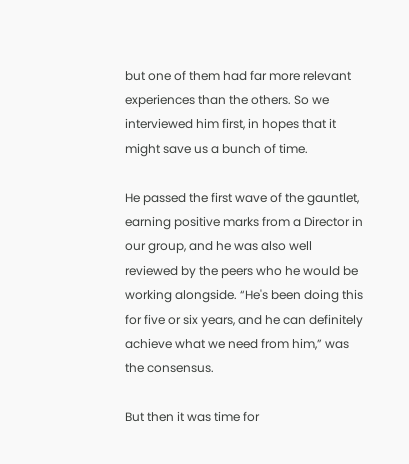but one of them had far more relevant experiences than the others. So we interviewed him first, in hopes that it might save us a bunch of time.

He passed the first wave of the gauntlet, earning positive marks from a Director in our group, and he was also well reviewed by the peers who he would be working alongside. “He's been doing this for five or six years, and he can definitely achieve what we need from him,” was the consensus.

But then it was time for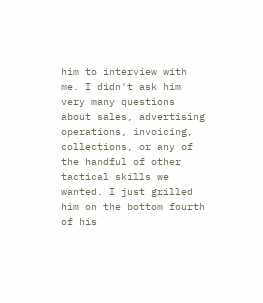him to interview with me. I didn't ask him very many questions about sales, advertising operations, invoicing, collections, or any of the handful of other tactical skills we wanted. I just grilled him on the bottom fourth of his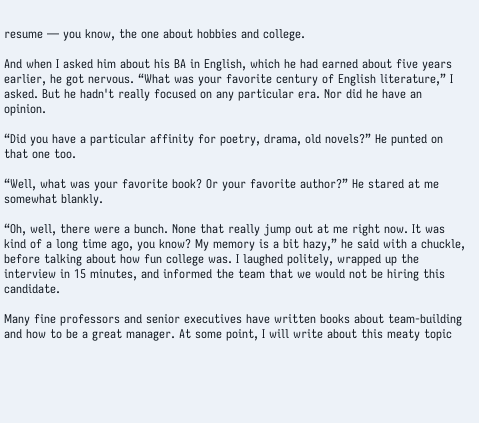resume — you know, the one about hobbies and college.

And when I asked him about his BA in English, which he had earned about five years earlier, he got nervous. “What was your favorite century of English literature,” I asked. But he hadn't really focused on any particular era. Nor did he have an opinion.

“Did you have a particular affinity for poetry, drama, old novels?” He punted on that one too.

“Well, what was your favorite book? Or your favorite author?” He stared at me somewhat blankly.

“Oh, well, there were a bunch. None that really jump out at me right now. It was kind of a long time ago, you know? My memory is a bit hazy,” he said with a chuckle, before talking about how fun college was. I laughed politely, wrapped up the interview in 15 minutes, and informed the team that we would not be hiring this candidate.

Many fine professors and senior executives have written books about team-building and how to be a great manager. At some point, I will write about this meaty topic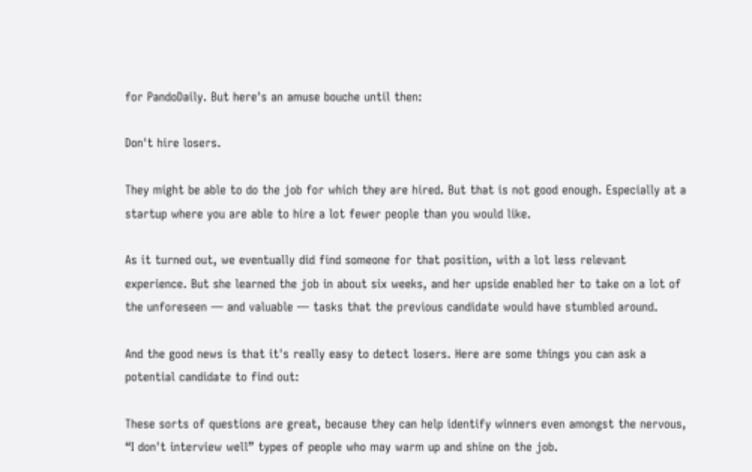for PandoDaily. But here's an amuse bouche until then:

Don't hire losers.

They might be able to do the job for which they are hired. But that is not good enough. Especially at a startup where you are able to hire a lot fewer people than you would like.

As it turned out, we eventually did find someone for that position, with a lot less relevant experience. But she learned the job in about six weeks, and her upside enabled her to take on a lot of the unforeseen — and valuable — tasks that the previous candidate would have stumbled around.

And the good news is that it's really easy to detect losers. Here are some things you can ask a potential candidate to find out:

These sorts of questions are great, because they can help identify winners even amongst the nervous, “I don't interview well” types of people who may warm up and shine on the job.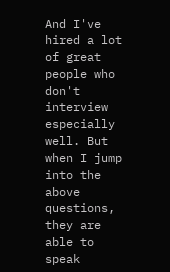And I've hired a lot of great people who don't interview especially well. But when I jump into the above questions, they are able to speak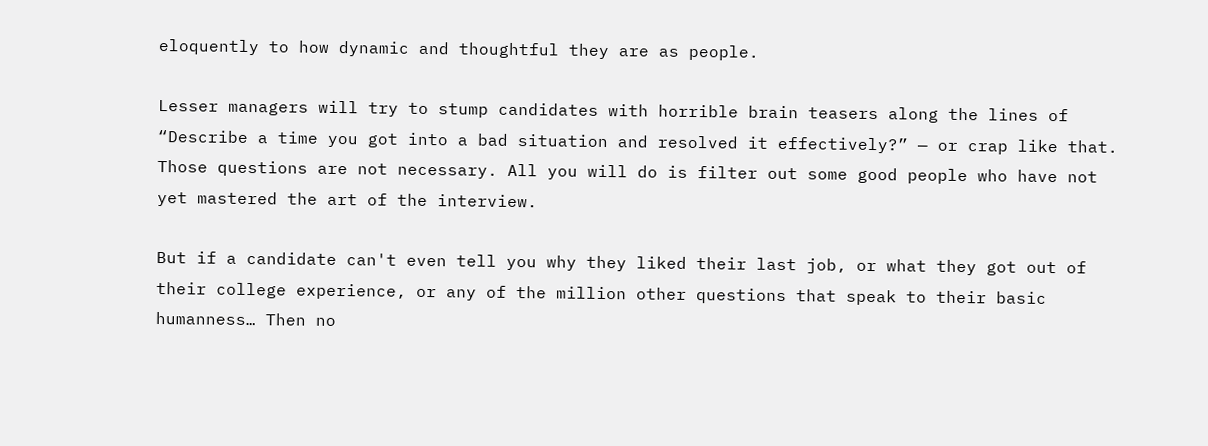eloquently to how dynamic and thoughtful they are as people.

Lesser managers will try to stump candidates with horrible brain teasers along the lines of “Describe a time you got into a bad situation and resolved it effectively?” — or crap like that. Those questions are not necessary. All you will do is filter out some good people who have not yet mastered the art of the interview.

But if a candidate can't even tell you why they liked their last job, or what they got out of their college experience, or any of the million other questions that speak to their basic humanness… Then no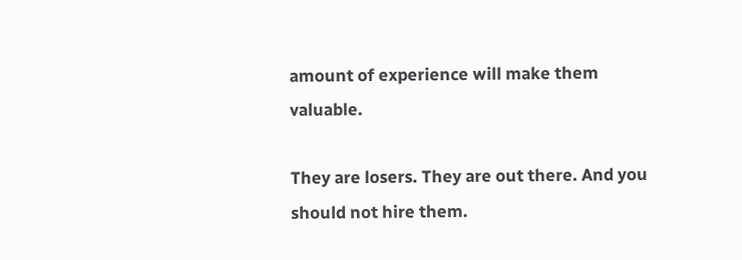amount of experience will make them valuable.

They are losers. They are out there. And you should not hire them.